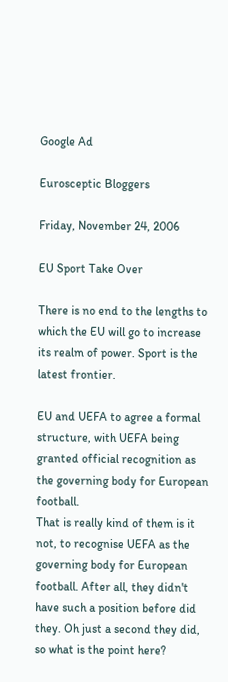Google Ad

Eurosceptic Bloggers

Friday, November 24, 2006

EU Sport Take Over

There is no end to the lengths to which the EU will go to increase its realm of power. Sport is the latest frontier.

EU and UEFA to agree a formal structure, with UEFA being granted official recognition as the governing body for European football.
That is really kind of them is it not, to recognise UEFA as the governing body for European football. After all, they didn't have such a position before did they. Oh just a second they did, so what is the point here?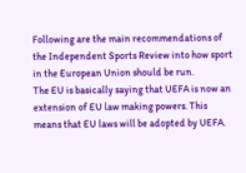Following are the main recommendations of the Independent Sports Review into how sport in the European Union should be run.
The EU is basically saying that UEFA is now an extension of EU law making powers. This means that EU laws will be adopted by UEFA.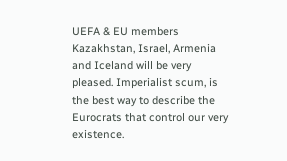UEFA & EU members Kazakhstan, Israel, Armenia and Iceland will be very pleased. Imperialist scum, is the best way to describe the Eurocrats that control our very existence.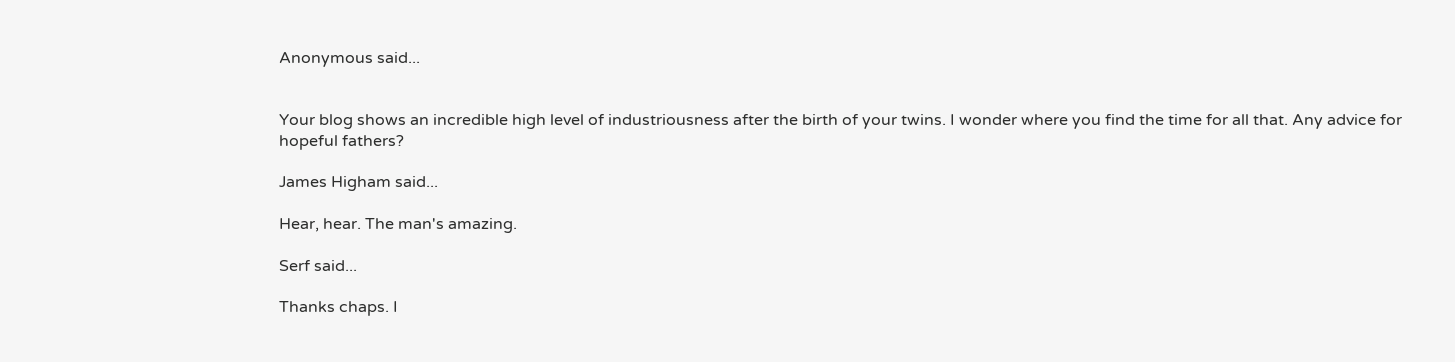Anonymous said...


Your blog shows an incredible high level of industriousness after the birth of your twins. I wonder where you find the time for all that. Any advice for hopeful fathers?

James Higham said...

Hear, hear. The man's amazing.

Serf said...

Thanks chaps. I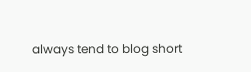always tend to blog short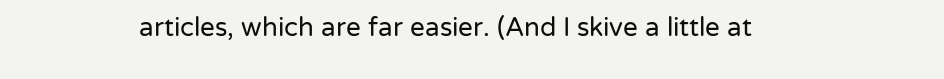articles, which are far easier. (And I skive a little at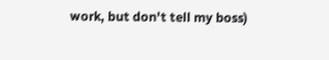work, but don't tell my boss)